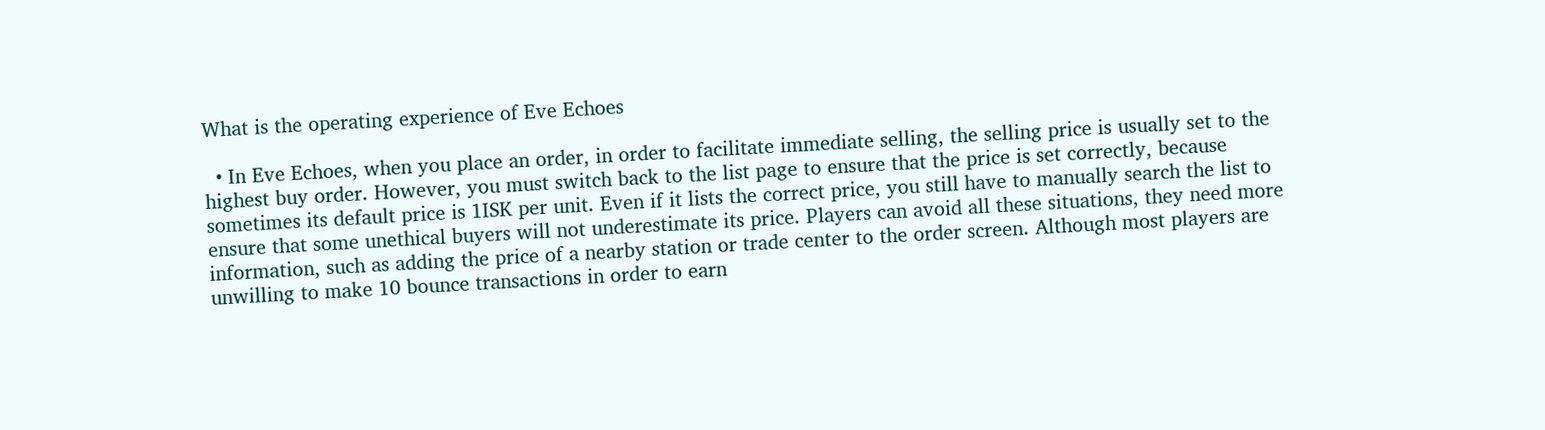What is the operating experience of Eve Echoes

  • In Eve Echoes, when you place an order, in order to facilitate immediate selling, the selling price is usually set to the highest buy order. However, you must switch back to the list page to ensure that the price is set correctly, because sometimes its default price is 1ISK per unit. Even if it lists the correct price, you still have to manually search the list to ensure that some unethical buyers will not underestimate its price. Players can avoid all these situations, they need more information, such as adding the price of a nearby station or trade center to the order screen. Although most players are unwilling to make 10 bounce transactions in order to earn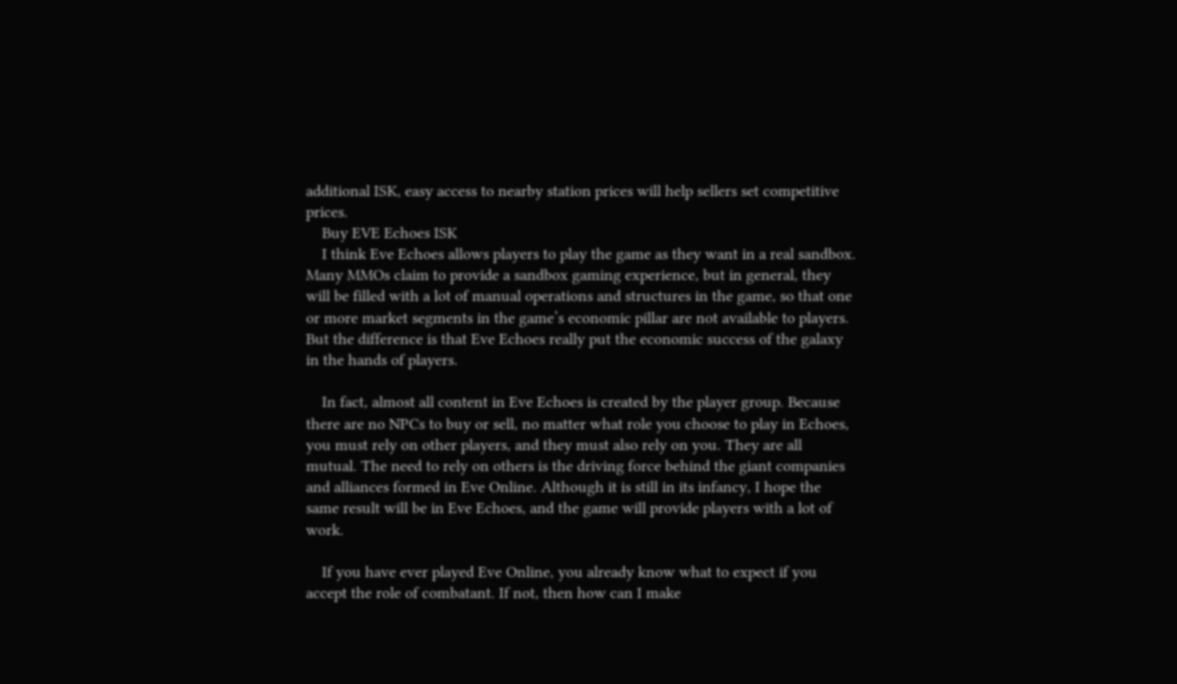additional ISK, easy access to nearby station prices will help sellers set competitive prices.
    Buy EVE Echoes ISK
    I think Eve Echoes allows players to play the game as they want in a real sandbox. Many MMOs claim to provide a sandbox gaming experience, but in general, they will be filled with a lot of manual operations and structures in the game, so that one or more market segments in the game’s economic pillar are not available to players. But the difference is that Eve Echoes really put the economic success of the galaxy in the hands of players.

    In fact, almost all content in Eve Echoes is created by the player group. Because there are no NPCs to buy or sell, no matter what role you choose to play in Echoes, you must rely on other players, and they must also rely on you. They are all mutual. The need to rely on others is the driving force behind the giant companies and alliances formed in Eve Online. Although it is still in its infancy, I hope the same result will be in Eve Echoes, and the game will provide players with a lot of work.

    If you have ever played Eve Online, you already know what to expect if you accept the role of combatant. If not, then how can I make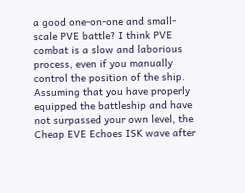a good one-on-one and small-scale PVE battle? I think PVE combat is a slow and laborious process, even if you manually control the position of the ship. Assuming that you have properly equipped the battleship and have not surpassed your own level, the Cheap EVE Echoes ISK wave after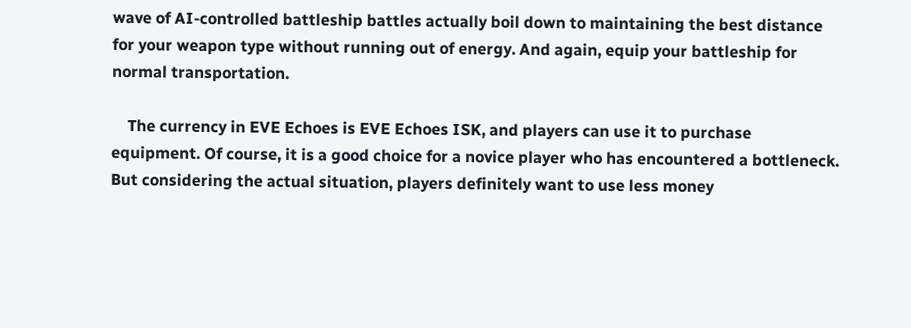wave of AI-controlled battleship battles actually boil down to maintaining the best distance for your weapon type without running out of energy. And again, equip your battleship for normal transportation.

    The currency in EVE Echoes is EVE Echoes ISK, and players can use it to purchase equipment. Of course, it is a good choice for a novice player who has encountered a bottleneck. But considering the actual situation, players definitely want to use less money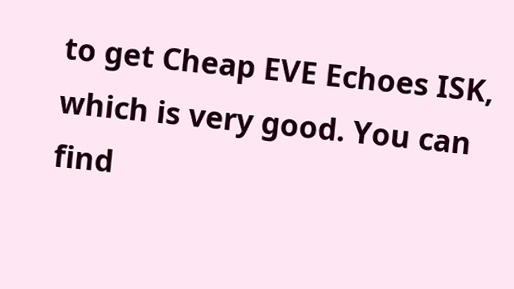to get Cheap EVE Echoes ISK, which is very good. You can find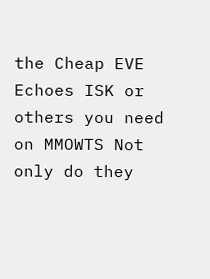the Cheap EVE Echoes ISK or others you need on MMOWTS Not only do they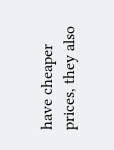have cheaper prices, they also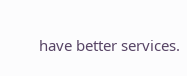have better services.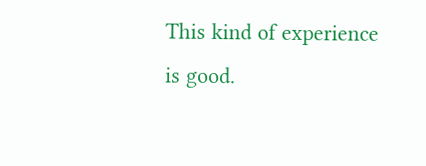This kind of experience is good.